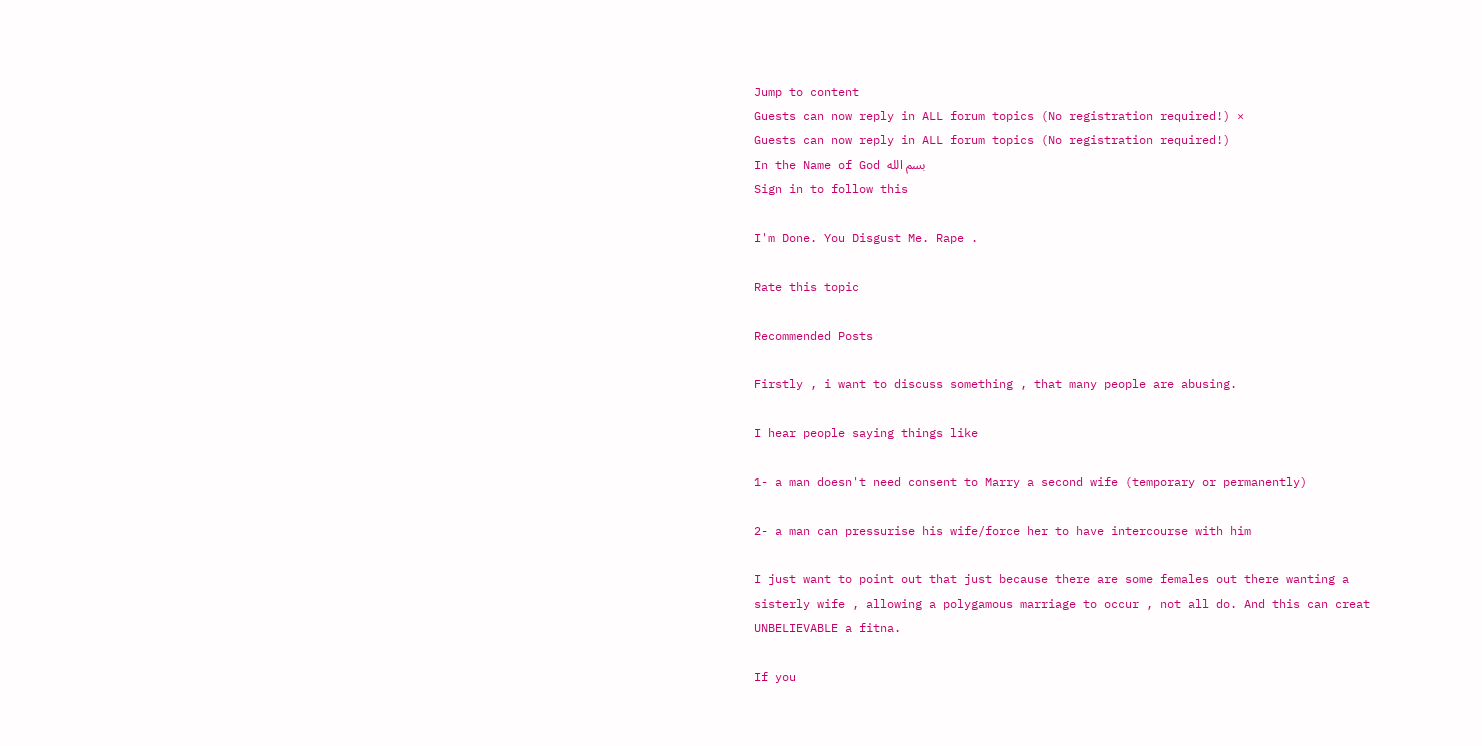Jump to content
Guests can now reply in ALL forum topics (No registration required!) ×
Guests can now reply in ALL forum topics (No registration required!)
In the Name of God بسم الله
Sign in to follow this

I'm Done. You Disgust Me. Rape .

Rate this topic

Recommended Posts

Firstly , i want to discuss something , that many people are abusing.

I hear people saying things like

1- a man doesn't need consent to Marry a second wife (temporary or permanently)

2- a man can pressurise his wife/force her to have intercourse with him

I just want to point out that just because there are some females out there wanting a sisterly wife , allowing a polygamous marriage to occur , not all do. And this can creat UNBELIEVABLE a fitna.

If you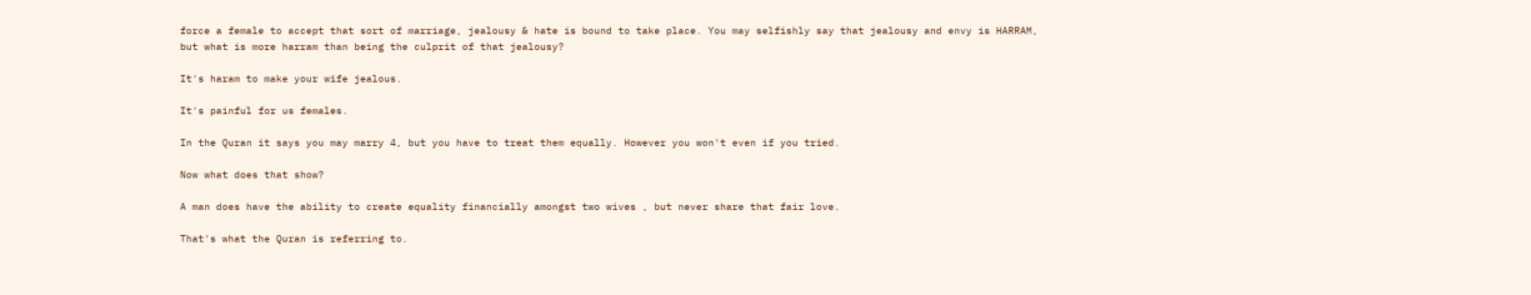force a female to accept that sort of marriage, jealousy & hate is bound to take place. You may selfishly say that jealousy and envy is HARRAM, but what is more harram than being the culprit of that jealousy?

It's haram to make your wife jealous.

It's painful for us females.

In the Quran it says you may marry 4, but you have to treat them equally. However you won't even if you tried.

Now what does that show?

A man does have the ability to create equality financially amongst two wives , but never share that fair love.

That's what the Quran is referring to.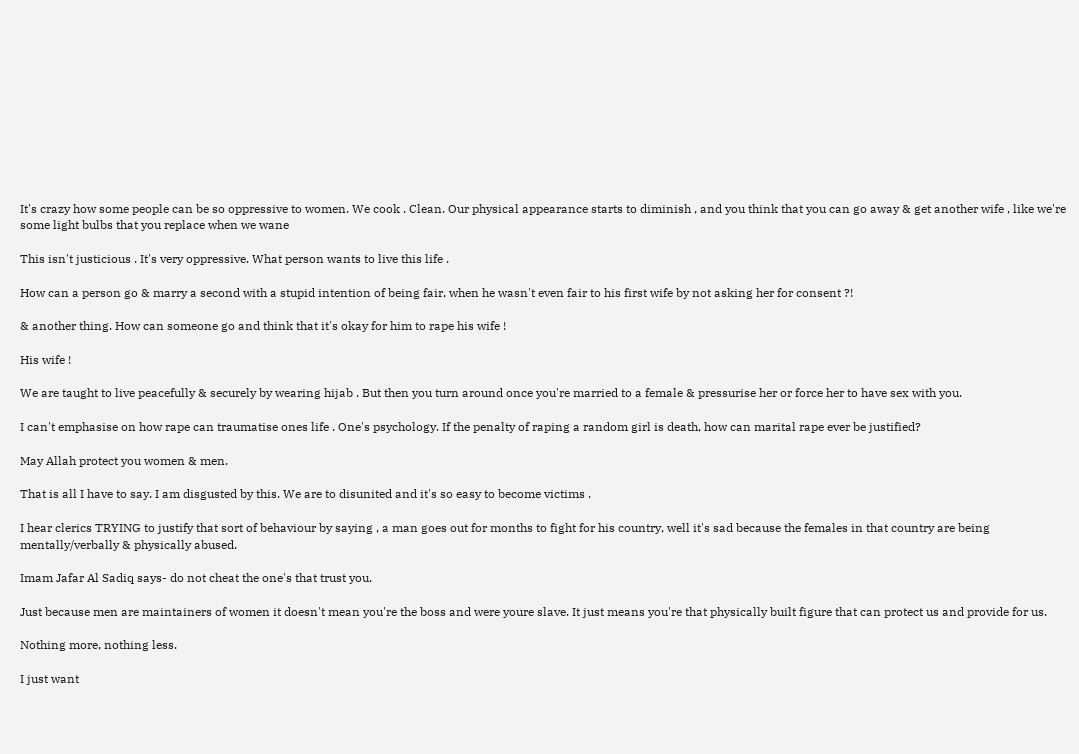It's crazy how some people can be so oppressive to women. We cook . Clean. Our physical appearance starts to diminish , and you think that you can go away & get another wife , like we're some light bulbs that you replace when we wane

This isn't justicious . It's very oppressive. What person wants to live this life .

How can a person go & marry a second with a stupid intention of being fair, when he wasn't even fair to his first wife by not asking her for consent ?!

& another thing. How can someone go and think that it's okay for him to rape his wife !

His wife !

We are taught to live peacefully & securely by wearing hijab . But then you turn around once you're married to a female & pressurise her or force her to have sex with you.

I can't emphasise on how rape can traumatise ones life . One's psychology. If the penalty of raping a random girl is death, how can marital rape ever be justified?

May Allah protect you women & men.

That is all I have to say. I am disgusted by this. We are to disunited and it's so easy to become victims .

I hear clerics TRYING to justify that sort of behaviour by saying , a man goes out for months to fight for his country, well it's sad because the females in that country are being mentally/verbally & physically abused.

Imam Jafar Al Sadiq says- do not cheat the one's that trust you.

Just because men are maintainers of women it doesn't mean you're the boss and were youre slave. It just means you're that physically built figure that can protect us and provide for us.

Nothing more, nothing less.

I just want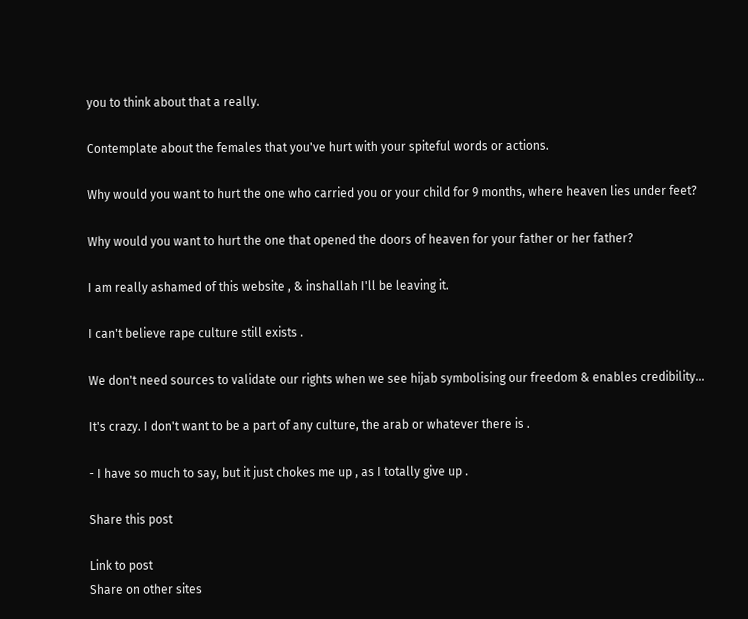you to think about that a really.

Contemplate about the females that you've hurt with your spiteful words or actions.

Why would you want to hurt the one who carried you or your child for 9 months, where heaven lies under feet?

Why would you want to hurt the one that opened the doors of heaven for your father or her father?

I am really ashamed of this website , & inshallah I'll be leaving it.

I can't believe rape culture still exists .

We don't need sources to validate our rights when we see hijab symbolising our freedom & enables credibility...

It's crazy. I don't want to be a part of any culture, the arab or whatever there is .

- I have so much to say, but it just chokes me up , as I totally give up .

Share this post

Link to post
Share on other sites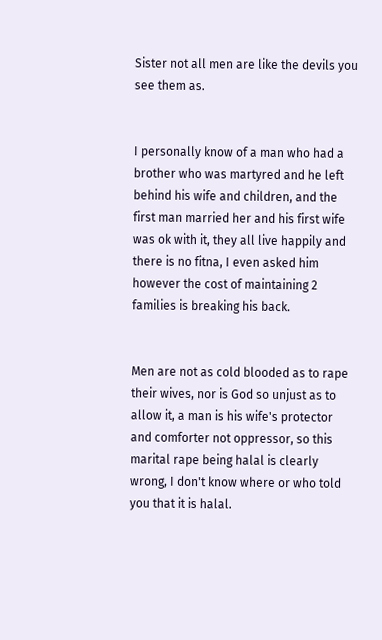Sister not all men are like the devils you see them as.


I personally know of a man who had a brother who was martyred and he left behind his wife and children, and the first man married her and his first wife was ok with it, they all live happily and there is no fitna, I even asked him however the cost of maintaining 2 families is breaking his back.


Men are not as cold blooded as to rape their wives, nor is God so unjust as to allow it, a man is his wife's protector and comforter not oppressor, so this marital rape being halal is clearly wrong, I don't know where or who told you that it is halal.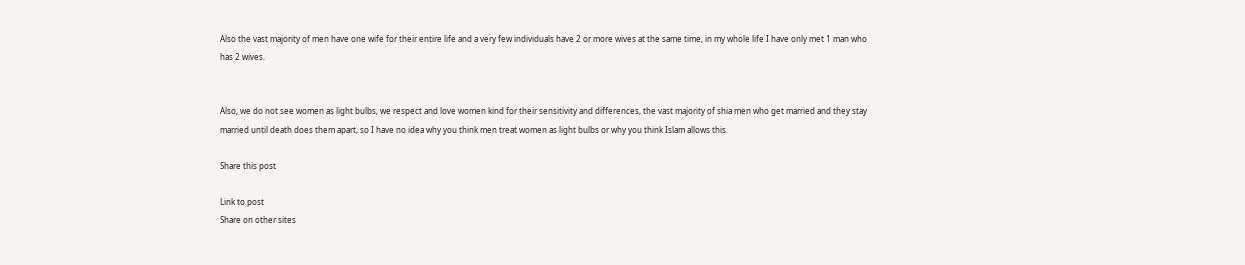Also the vast majority of men have one wife for their entire life and a very few individuals have 2 or more wives at the same time, in my whole life I have only met 1 man who has 2 wives.


Also, we do not see women as light bulbs, we respect and love women kind for their sensitivity and differences, the vast majority of shia men who get married and they stay married until death does them apart, so I have no idea why you think men treat women as light bulbs or why you think Islam allows this.

Share this post

Link to post
Share on other sites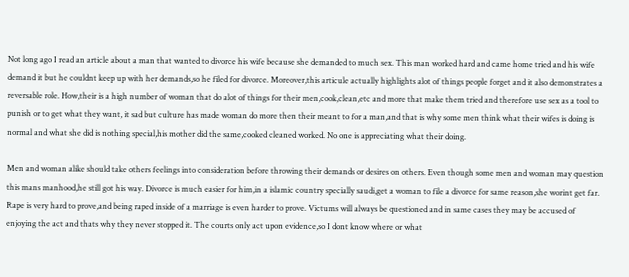Not long ago I read an article about a man that wanted to divorce his wife because she demanded to much sex. This man worked hard and came home tried and his wife demand it but he couldnt keep up with her demands,so he filed for divorce. Moreover,this articule actually highlights alot of things people forget and it also demonstrates a reversable role. How,their is a high number of woman that do alot of things for their men,cook,clean,etc and more that make them tried and therefore use sex as a tool to punish or to get what they want, it sad but culture has made woman do more then their meant to for a man,and that is why some men think what their wifes is doing is normal and what she did is nothing special,his mother did the same,cooked cleaned worked. No one is appreciating what their doing.

Men and woman alike should take others feelings into consideration before throwing their demands or desires on others. Even though some men and woman may question this mans manhood,he still got his way. Divorce is much easier for him,in a islamic country specially saudi,get a woman to file a divorce for same reason,she worint get far. Rape is very hard to prove,and being raped inside of a marriage is even harder to prove. Victums will always be questioned and in same cases they may be accused of enjoying the act and thats why they never stopped it. The courts only act upon evidence,so I dont know where or what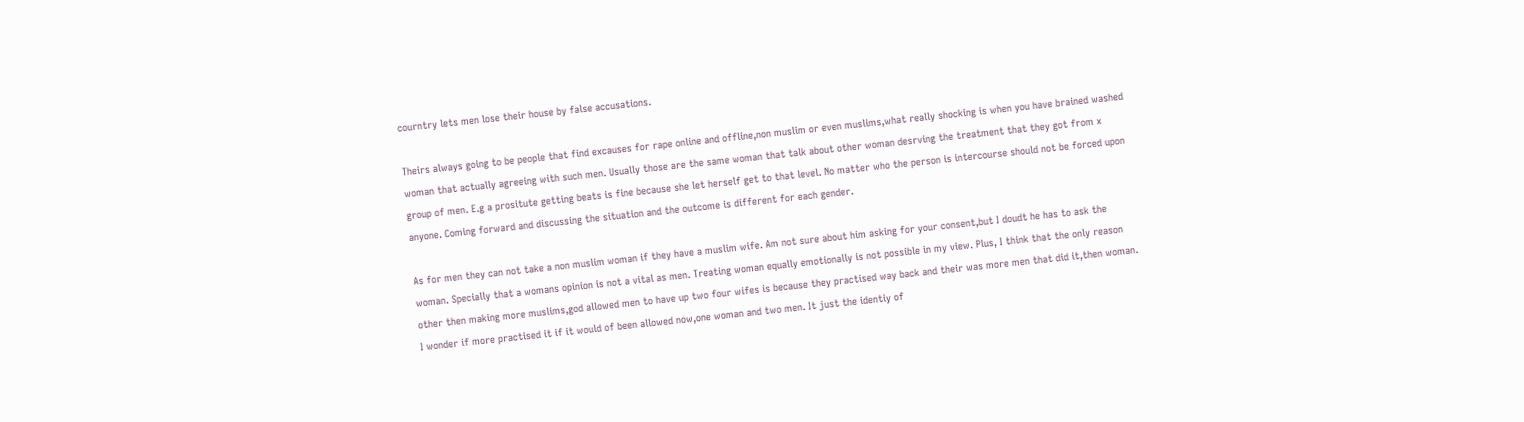courntry lets men lose their house by false accusations.

Theirs always going to be people that find excauses for rape online and offline,non muslim or even muslims,what really shocking is when you have brained washed woman that actually agreeing with such men. Usually those are the same woman that talk about other woman desrving the treatment that they got from x group of men. E.g a prositute getting beats is fine because she let herself get to that level. No matter who the person is intercourse should not be forced upon anyone. Coming forward and discussing the situation and the outcome is different for each gender.

As for men they can not take a non muslim woman if they have a muslim wife. Am not sure about him asking for your consent,but I doudt he has to ask the woman. Specially that a womans opinion is not a vital as men. Treating woman equally emotionally is not possible in my view. Plus, I think that the only reason other then making more muslims,god allowed men to have up two four wifes is because they practised way back and their was more men that did it,then woman. I wonder if more practised it if it would of been allowed now,one woman and two men. It just the identiy of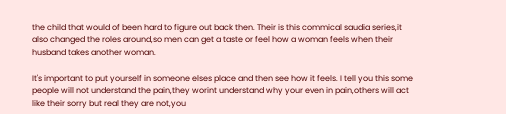the child that would of been hard to figure out back then. Their is this commical saudia series,it also changed the roles around,so men can get a taste or feel how a woman feels when their husband takes another woman.

It's important to put yourself in someone elses place and then see how it feels. I tell you this some people will not understand the pain,they worint understand why your even in pain,others will act like their sorry but real they are not,you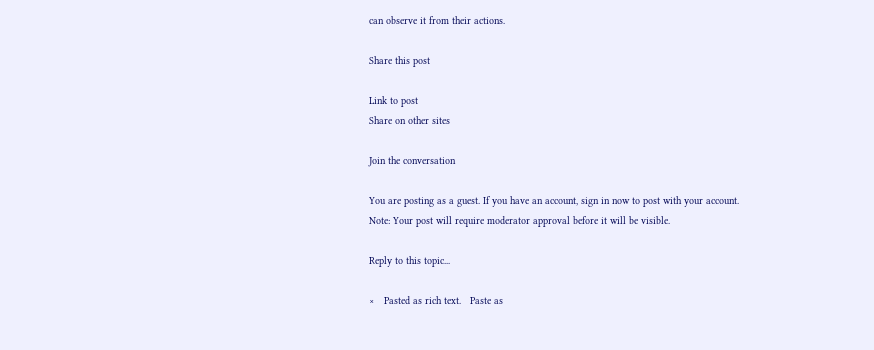can observe it from their actions.

Share this post

Link to post
Share on other sites

Join the conversation

You are posting as a guest. If you have an account, sign in now to post with your account.
Note: Your post will require moderator approval before it will be visible.

Reply to this topic...

×   Pasted as rich text.   Paste as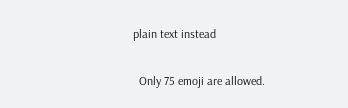plain text instead

  Only 75 emoji are allowed.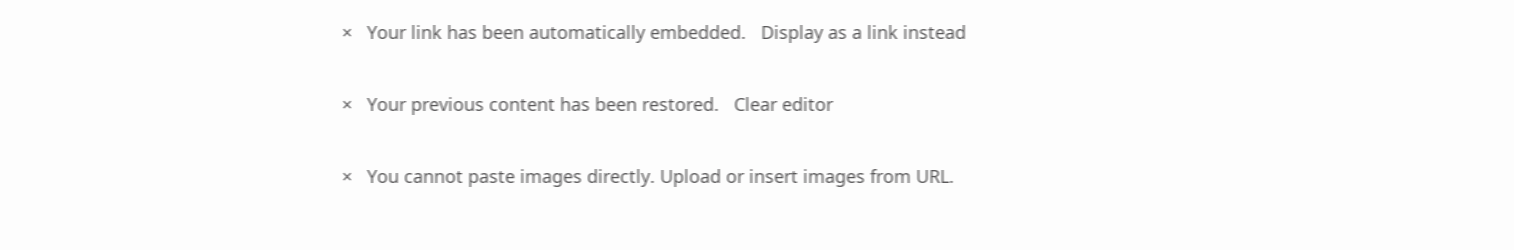×   Your link has been automatically embedded.   Display as a link instead

×   Your previous content has been restored.   Clear editor

×   You cannot paste images directly. Upload or insert images from URL.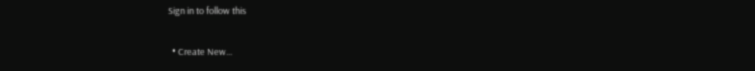Sign in to follow this

  • Create New...